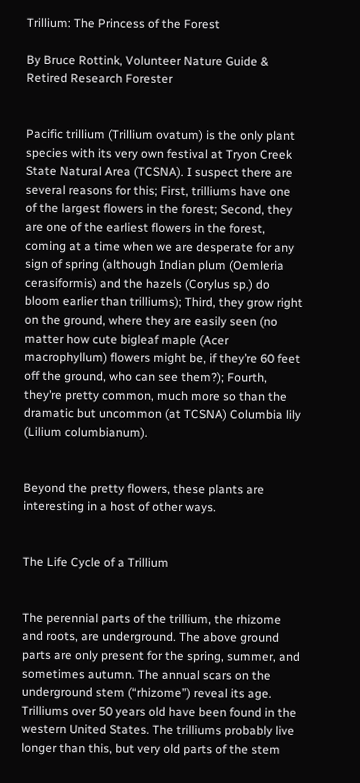Trillium: The Princess of the Forest

By Bruce Rottink, Volunteer Nature Guide & Retired Research Forester


Pacific trillium (Trillium ovatum) is the only plant species with its very own festival at Tryon Creek State Natural Area (TCSNA). I suspect there are several reasons for this; First, trilliums have one of the largest flowers in the forest; Second, they are one of the earliest flowers in the forest, coming at a time when we are desperate for any sign of spring (although Indian plum (Oemleria cerasiformis) and the hazels (Corylus sp.) do bloom earlier than trilliums); Third, they grow right on the ground, where they are easily seen (no matter how cute bigleaf maple (Acer macrophyllum) flowers might be, if they’re 60 feet off the ground, who can see them?); Fourth, they’re pretty common, much more so than the dramatic but uncommon (at TCSNA) Columbia lily (Lilium columbianum).


Beyond the pretty flowers, these plants are interesting in a host of other ways.


The Life Cycle of a Trillium


The perennial parts of the trillium, the rhizome and roots, are underground. The above ground parts are only present for the spring, summer, and sometimes autumn. The annual scars on the underground stem (“rhizome”) reveal its age. Trilliums over 50 years old have been found in the western United States. The trilliums probably live longer than this, but very old parts of the stem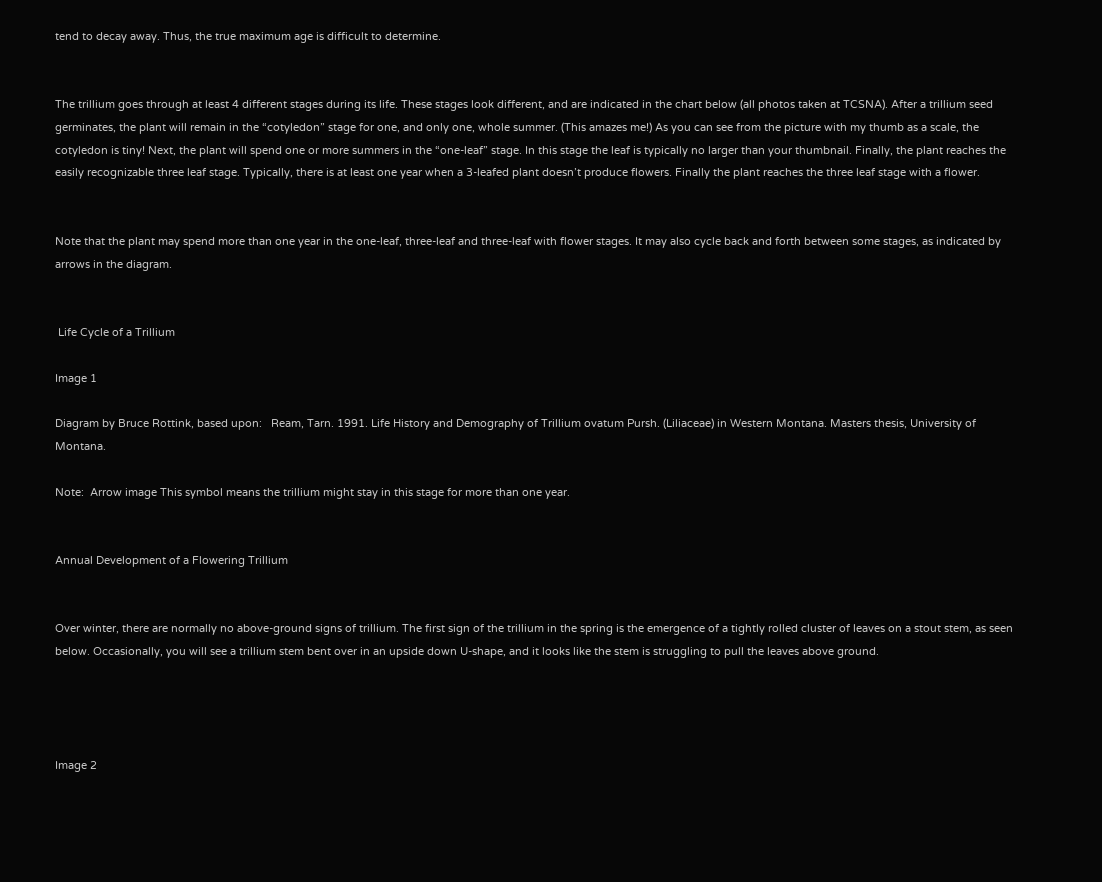tend to decay away. Thus, the true maximum age is difficult to determine.


The trillium goes through at least 4 different stages during its life. These stages look different, and are indicated in the chart below (all photos taken at TCSNA). After a trillium seed germinates, the plant will remain in the “cotyledon” stage for one, and only one, whole summer. (This amazes me!) As you can see from the picture with my thumb as a scale, the cotyledon is tiny! Next, the plant will spend one or more summers in the “one-leaf” stage. In this stage the leaf is typically no larger than your thumbnail. Finally, the plant reaches the easily recognizable three leaf stage. Typically, there is at least one year when a 3-leafed plant doesn’t produce flowers. Finally the plant reaches the three leaf stage with a flower.


Note that the plant may spend more than one year in the one-leaf, three-leaf and three-leaf with flower stages. It may also cycle back and forth between some stages, as indicated by arrows in the diagram.


 Life Cycle of a Trillium

Image 1

Diagram by Bruce Rottink, based upon:   Ream, Tarn. 1991. Life History and Demography of Trillium ovatum Pursh. (Liliaceae) in Western Montana. Masters thesis, University of Montana.

Note:  Arrow image This symbol means the trillium might stay in this stage for more than one year.


Annual Development of a Flowering Trillium


Over winter, there are normally no above-ground signs of trillium. The first sign of the trillium in the spring is the emergence of a tightly rolled cluster of leaves on a stout stem, as seen below. Occasionally, you will see a trillium stem bent over in an upside down U-shape, and it looks like the stem is struggling to pull the leaves above ground.




Image 2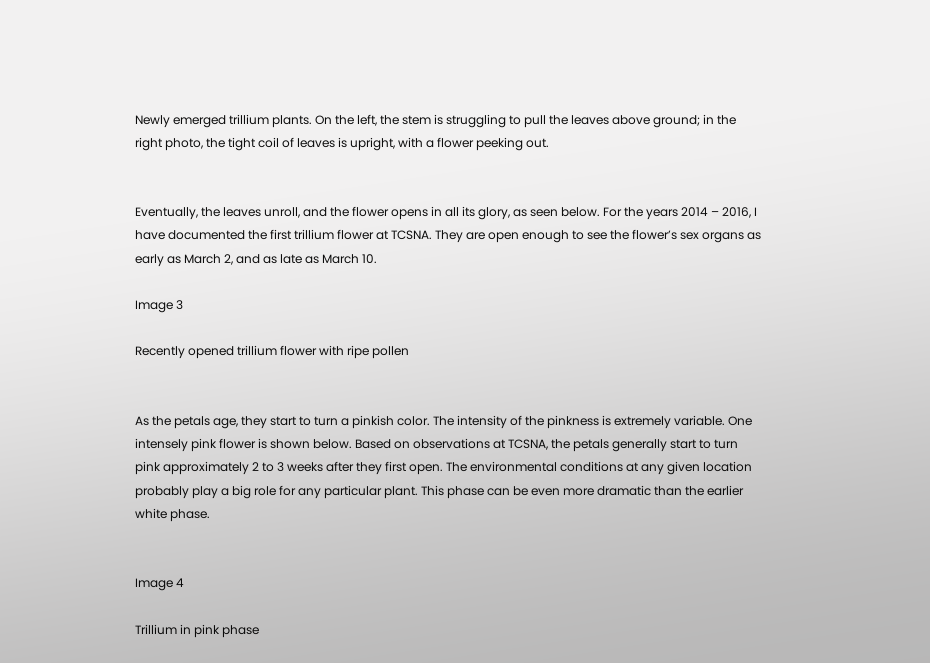Newly emerged trillium plants. On the left, the stem is struggling to pull the leaves above ground; in the right photo, the tight coil of leaves is upright, with a flower peeking out.


Eventually, the leaves unroll, and the flower opens in all its glory, as seen below. For the years 2014 – 2016, I have documented the first trillium flower at TCSNA. They are open enough to see the flower’s sex organs as early as March 2, and as late as March 10.

Image 3

Recently opened trillium flower with ripe pollen


As the petals age, they start to turn a pinkish color. The intensity of the pinkness is extremely variable. One intensely pink flower is shown below. Based on observations at TCSNA, the petals generally start to turn pink approximately 2 to 3 weeks after they first open. The environmental conditions at any given location probably play a big role for any particular plant. This phase can be even more dramatic than the earlier white phase.


Image 4

Trillium in pink phase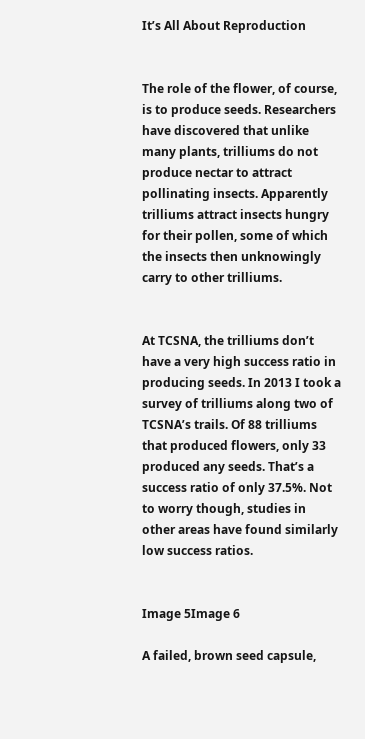It’s All About Reproduction


The role of the flower, of course, is to produce seeds. Researchers have discovered that unlike many plants, trilliums do not produce nectar to attract pollinating insects. Apparently trilliums attract insects hungry for their pollen, some of which the insects then unknowingly carry to other trilliums.


At TCSNA, the trilliums don’t have a very high success ratio in producing seeds. In 2013 I took a survey of trilliums along two of TCSNA’s trails. Of 88 trilliums that produced flowers, only 33 produced any seeds. That’s a success ratio of only 37.5%. Not to worry though, studies in other areas have found similarly low success ratios.


Image 5Image 6

A failed, brown seed capsule,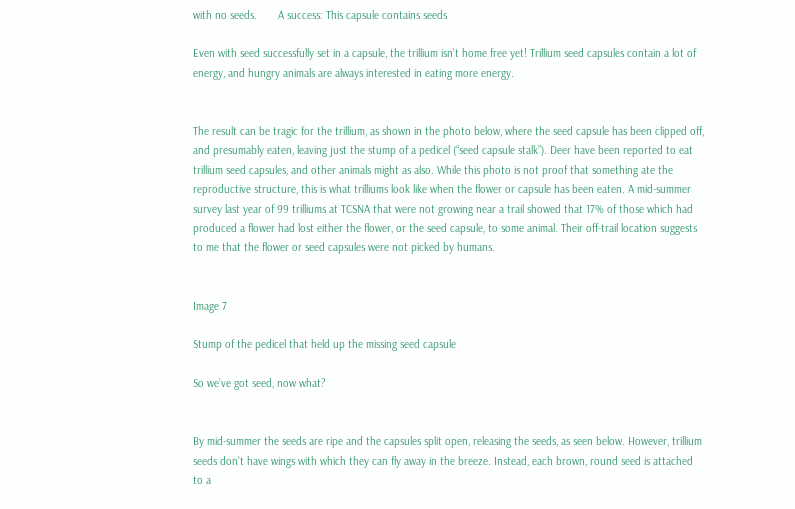with no seeds.       A success: This capsule contains seeds

Even with seed successfully set in a capsule, the trillium isn’t home free yet! Trillium seed capsules contain a lot of energy, and hungry animals are always interested in eating more energy.


The result can be tragic for the trillium, as shown in the photo below, where the seed capsule has been clipped off, and presumably eaten, leaving just the stump of a pedicel (“seed capsule stalk”). Deer have been reported to eat trillium seed capsules, and other animals might as also. While this photo is not proof that something ate the reproductive structure, this is what trilliums look like when the flower or capsule has been eaten. A mid-summer survey last year of 99 trilliums at TCSNA that were not growing near a trail showed that 17% of those which had produced a flower had lost either the flower, or the seed capsule, to some animal. Their off-trail location suggests to me that the flower or seed capsules were not picked by humans.


Image 7

Stump of the pedicel that held up the missing seed capsule

So we’ve got seed, now what?


By mid-summer the seeds are ripe and the capsules split open, releasing the seeds, as seen below. However, trillium seeds don’t have wings with which they can fly away in the breeze. Instead, each brown, round seed is attached to a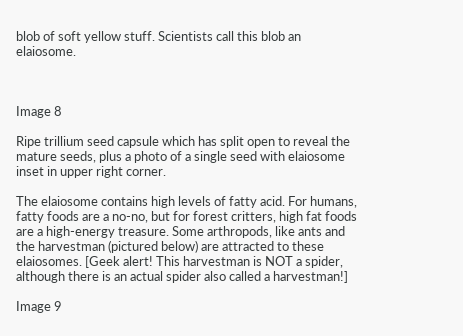blob of soft yellow stuff. Scientists call this blob an elaiosome.



Image 8

Ripe trillium seed capsule which has split open to reveal the mature seeds, plus a photo of a single seed with elaiosome inset in upper right corner.

The elaiosome contains high levels of fatty acid. For humans, fatty foods are a no-no, but for forest critters, high fat foods are a high-energy treasure. Some arthropods, like ants and the harvestman (pictured below) are attracted to these elaiosomes. [Geek alert! This harvestman is NOT a spider, although there is an actual spider also called a harvestman!]

Image 9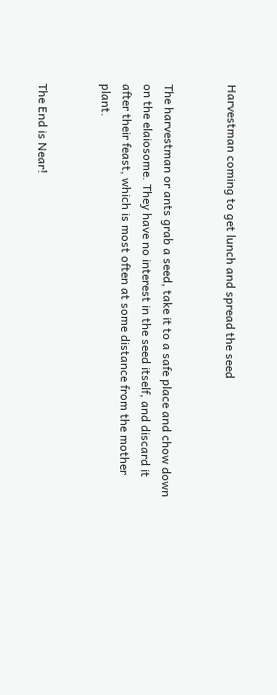Harvestman coming to get lunch and spread the seed


The harvestman or ants grab a seed, take it to a safe place and chow down on the elaiosome. They have no interest in the seed itself, and discard it after their feast, which is most often at some distance from the mother plant.


The End is Near!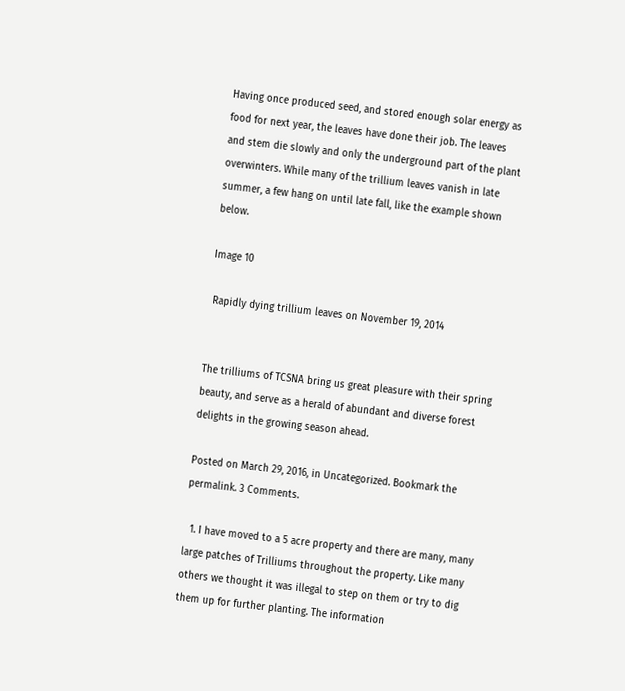Having once produced seed, and stored enough solar energy as food for next year, the leaves have done their job. The leaves and stem die slowly and only the underground part of the plant overwinters. While many of the trillium leaves vanish in late summer, a few hang on until late fall, like the example shown below.

Image 10

 Rapidly dying trillium leaves on November 19, 2014


The trilliums of TCSNA bring us great pleasure with their spring beauty, and serve as a herald of abundant and diverse forest delights in the growing season ahead.

Posted on March 29, 2016, in Uncategorized. Bookmark the permalink. 3 Comments.

  1. I have moved to a 5 acre property and there are many, many large patches of Trilliums throughout the property. Like many others we thought it was illegal to step on them or try to dig them up for further planting. The information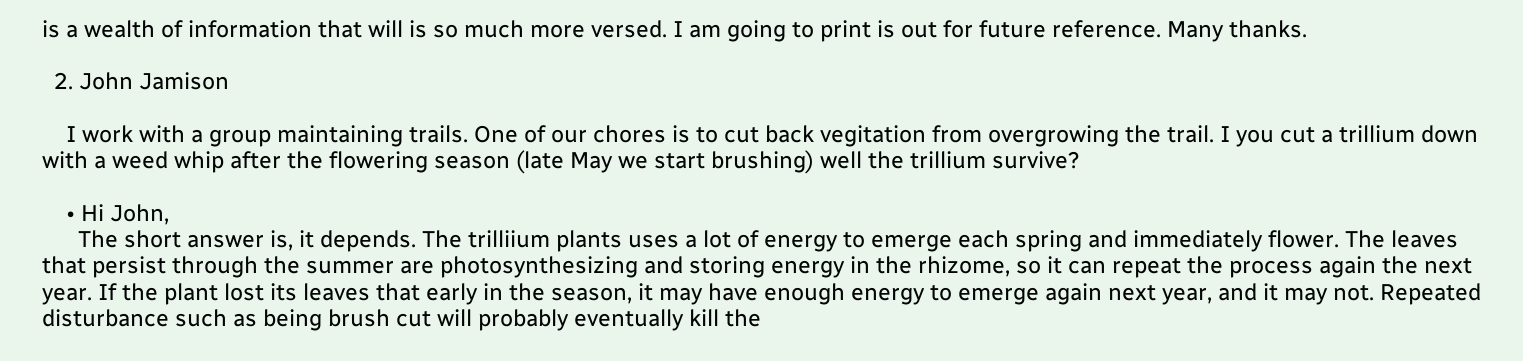is a wealth of information that will is so much more versed. I am going to print is out for future reference. Many thanks.

  2. John Jamison

    I work with a group maintaining trails. One of our chores is to cut back vegitation from overgrowing the trail. I you cut a trillium down with a weed whip after the flowering season (late May we start brushing) well the trillium survive?

    • Hi John,
      The short answer is, it depends. The trilliium plants uses a lot of energy to emerge each spring and immediately flower. The leaves that persist through the summer are photosynthesizing and storing energy in the rhizome, so it can repeat the process again the next year. If the plant lost its leaves that early in the season, it may have enough energy to emerge again next year, and it may not. Repeated disturbance such as being brush cut will probably eventually kill the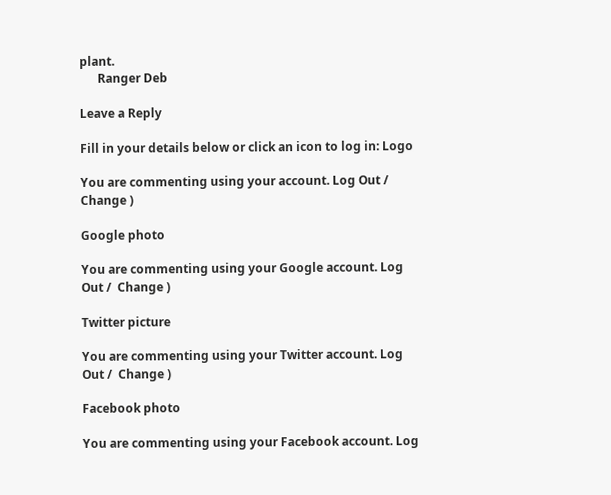plant.
      Ranger Deb

Leave a Reply

Fill in your details below or click an icon to log in: Logo

You are commenting using your account. Log Out /  Change )

Google photo

You are commenting using your Google account. Log Out /  Change )

Twitter picture

You are commenting using your Twitter account. Log Out /  Change )

Facebook photo

You are commenting using your Facebook account. Log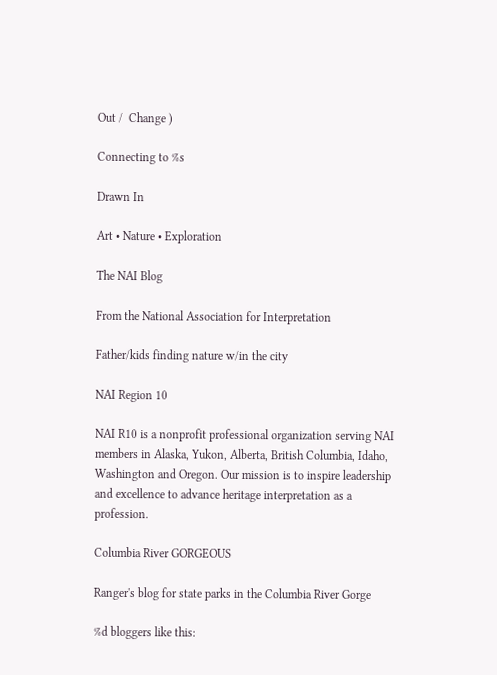Out /  Change )

Connecting to %s

Drawn In

Art • Nature • Exploration

The NAI Blog

From the National Association for Interpretation

Father/kids finding nature w/in the city

NAI Region 10

NAI R10 is a nonprofit professional organization serving NAI members in Alaska, Yukon, Alberta, British Columbia, Idaho, Washington and Oregon. Our mission is to inspire leadership and excellence to advance heritage interpretation as a profession.

Columbia River GORGEOUS

Ranger's blog for state parks in the Columbia River Gorge

%d bloggers like this: